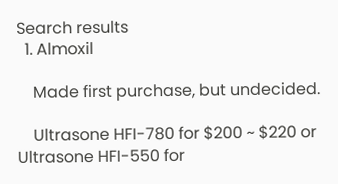Search results
  1. Almoxil

    Made first purchase, but undecided.

    Ultrasone HFI-780 for $200 ~ $220 or Ultrasone HFI-550 for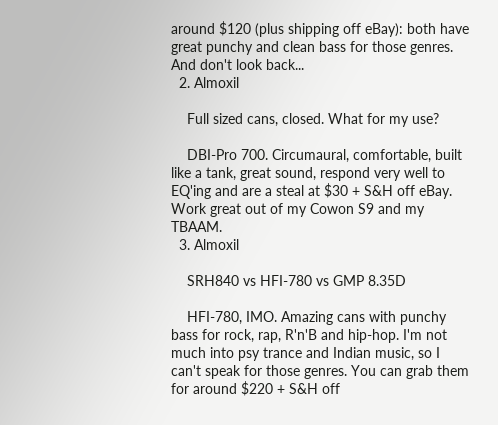around $120 (plus shipping off eBay): both have great punchy and clean bass for those genres. And don't look back...
  2. Almoxil

    Full sized cans, closed. What for my use?

    DBI-Pro 700. Circumaural, comfortable, built like a tank, great sound, respond very well to EQ'ing and are a steal at $30 + S&H off eBay. Work great out of my Cowon S9 and my TBAAM.
  3. Almoxil

    SRH840 vs HFI-780 vs GMP 8.35D

    HFI-780, IMO. Amazing cans with punchy bass for rock, rap, R'n'B and hip-hop. I'm not much into psy trance and Indian music, so I can't speak for those genres. You can grab them for around $220 + S&H off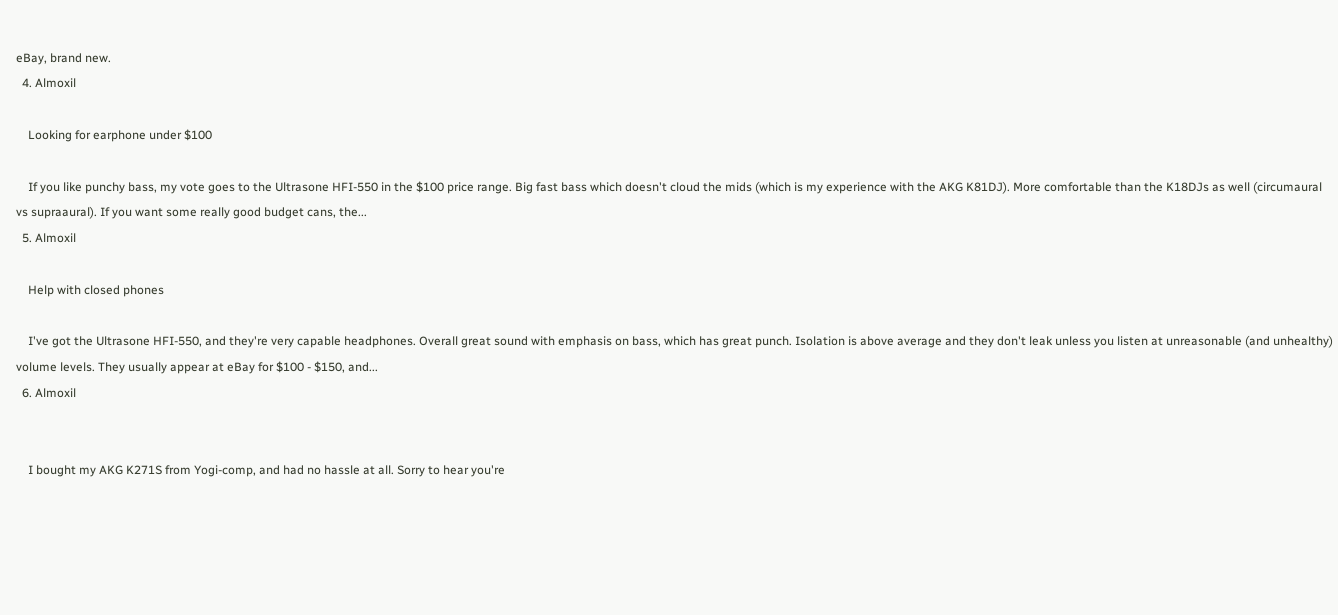eBay, brand new.
  4. Almoxil

    Looking for earphone under $100

    If you like punchy bass, my vote goes to the Ultrasone HFI-550 in the $100 price range. Big fast bass which doesn't cloud the mids (which is my experience with the AKG K81DJ). More comfortable than the K18DJs as well (circumaural vs supraaural). If you want some really good budget cans, the...
  5. Almoxil

    Help with closed phones

    I've got the Ultrasone HFI-550, and they're very capable headphones. Overall great sound with emphasis on bass, which has great punch. Isolation is above average and they don't leak unless you listen at unreasonable (and unhealthy) volume levels. They usually appear at eBay for $100 - $150, and...
  6. Almoxil


    I bought my AKG K271S from Yogi-comp, and had no hassle at all. Sorry to hear you're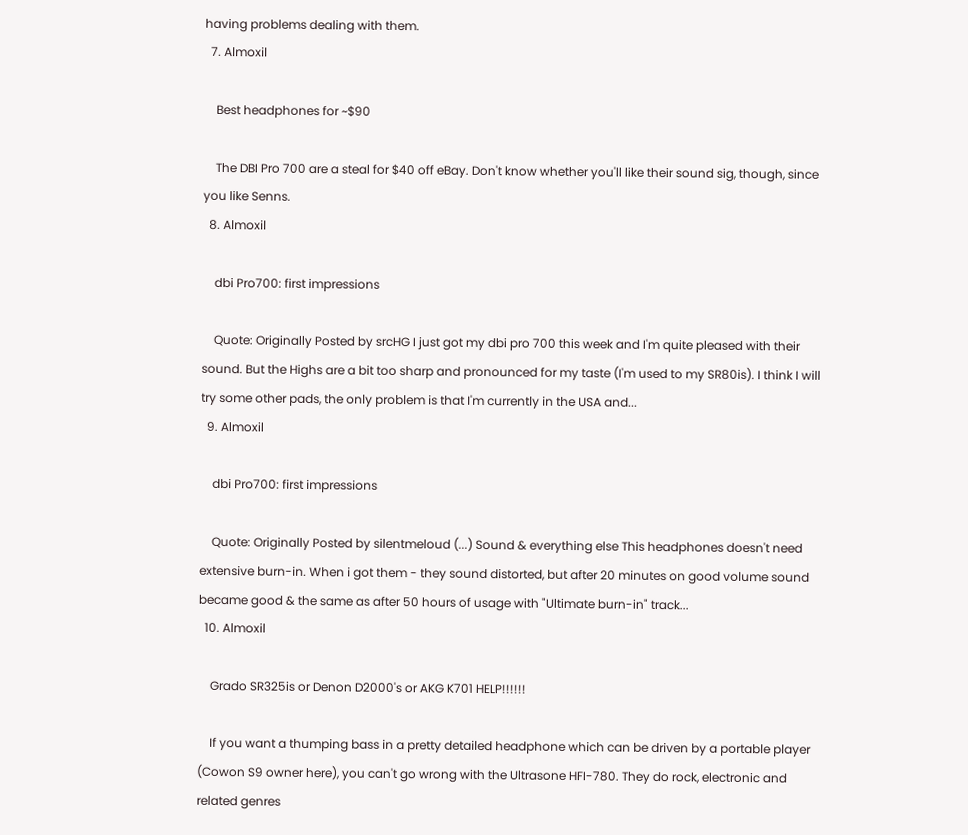having problems dealing with them.
  7. Almoxil

    Best headphones for ~$90

    The DBI Pro 700 are a steal for $40 off eBay. Don't know whether you'll like their sound sig, though, since you like Senns.
  8. Almoxil

    dbi Pro700: first impressions

    Quote: Originally Posted by srcHG I just got my dbi pro 700 this week and I'm quite pleased with their sound. But the Highs are a bit too sharp and pronounced for my taste (I'm used to my SR80is). I think I will try some other pads, the only problem is that I'm currently in the USA and...
  9. Almoxil

    dbi Pro700: first impressions

    Quote: Originally Posted by silentmeloud (...) Sound & everything else This headphones doesn't need extensive burn-in. When i got them - they sound distorted, but after 20 minutes on good volume sound became good & the same as after 50 hours of usage with "Ultimate burn-in" track...
  10. Almoxil

    Grado SR325is or Denon D2000's or AKG K701 HELP!!!!!!

    If you want a thumping bass in a pretty detailed headphone which can be driven by a portable player (Cowon S9 owner here), you can't go wrong with the Ultrasone HFI-780. They do rock, electronic and related genres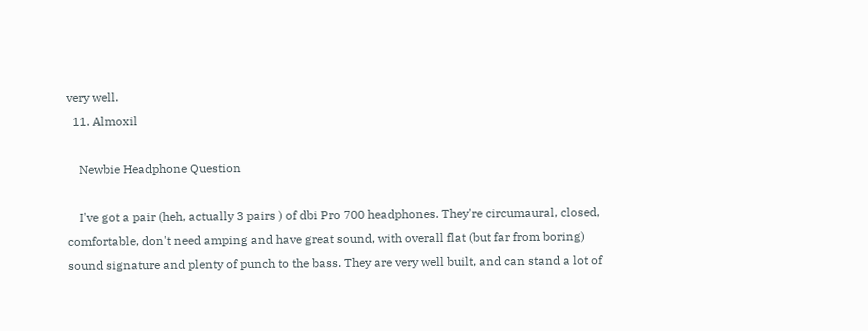very well.
  11. Almoxil

    Newbie Headphone Question

    I've got a pair (heh, actually 3 pairs ) of dbi Pro 700 headphones. They're circumaural, closed, comfortable, don't need amping and have great sound, with overall flat (but far from boring) sound signature and plenty of punch to the bass. They are very well built, and can stand a lot of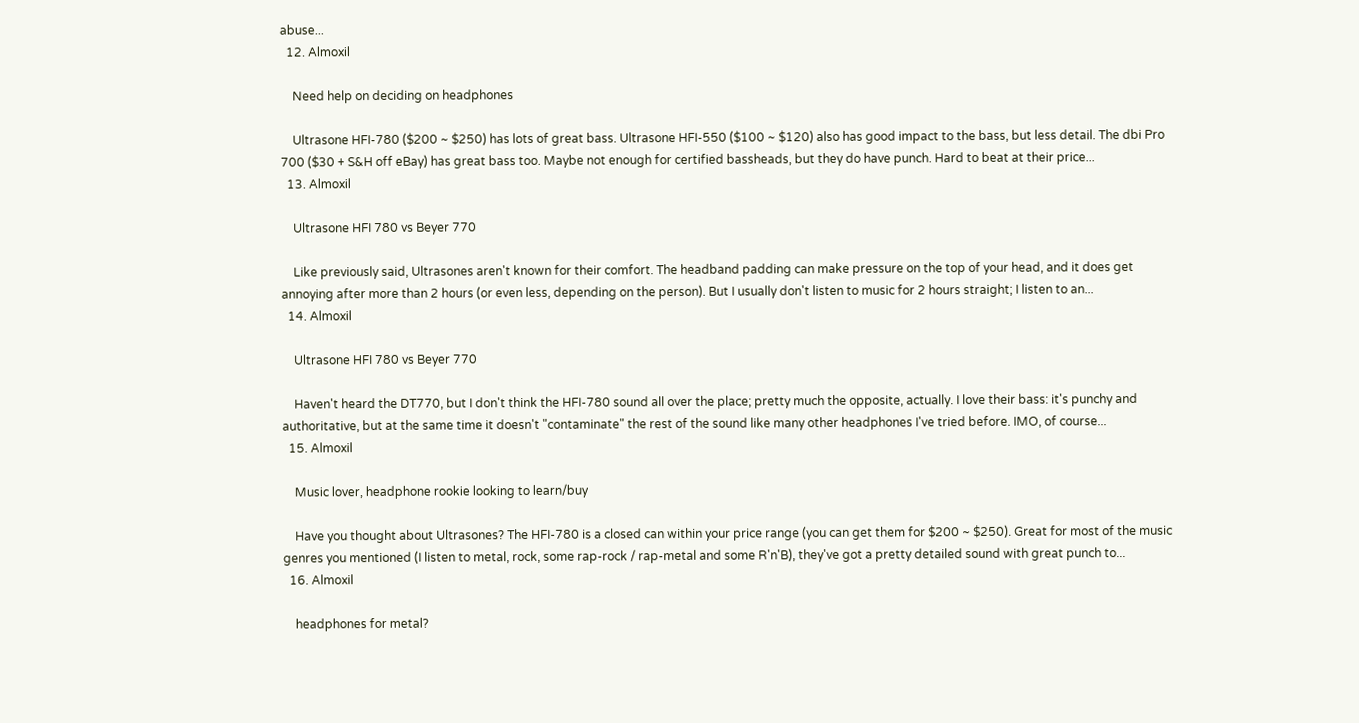abuse...
  12. Almoxil

    Need help on deciding on headphones

    Ultrasone HFI-780 ($200 ~ $250) has lots of great bass. Ultrasone HFI-550 ($100 ~ $120) also has good impact to the bass, but less detail. The dbi Pro 700 ($30 + S&H off eBay) has great bass too. Maybe not enough for certified bassheads, but they do have punch. Hard to beat at their price...
  13. Almoxil

    Ultrasone HFI 780 vs Beyer 770

    Like previously said, Ultrasones aren't known for their comfort. The headband padding can make pressure on the top of your head, and it does get annoying after more than 2 hours (or even less, depending on the person). But I usually don't listen to music for 2 hours straight; I listen to an...
  14. Almoxil

    Ultrasone HFI 780 vs Beyer 770

    Haven't heard the DT770, but I don't think the HFI-780 sound all over the place; pretty much the opposite, actually. I love their bass: it's punchy and authoritative, but at the same time it doesn't "contaminate" the rest of the sound like many other headphones I've tried before. IMO, of course...
  15. Almoxil

    Music lover, headphone rookie looking to learn/buy

    Have you thought about Ultrasones? The HFI-780 is a closed can within your price range (you can get them for $200 ~ $250). Great for most of the music genres you mentioned (I listen to metal, rock, some rap-rock / rap-metal and some R'n'B), they've got a pretty detailed sound with great punch to...
  16. Almoxil

    headphones for metal?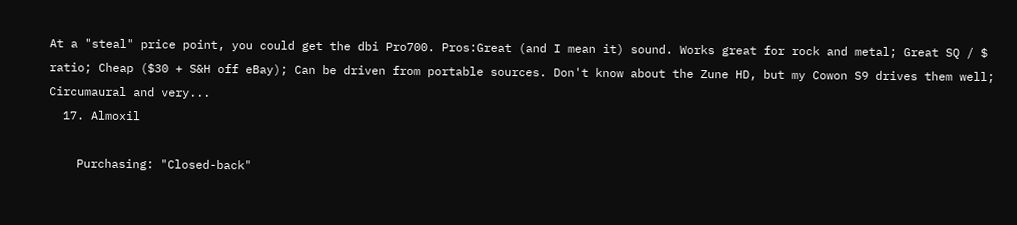At a "steal" price point, you could get the dbi Pro700. Pros:Great (and I mean it) sound. Works great for rock and metal; Great SQ / $ ratio; Cheap ($30 + S&H off eBay); Can be driven from portable sources. Don't know about the Zune HD, but my Cowon S9 drives them well; Circumaural and very...
  17. Almoxil

    Purchasing: "Closed-back"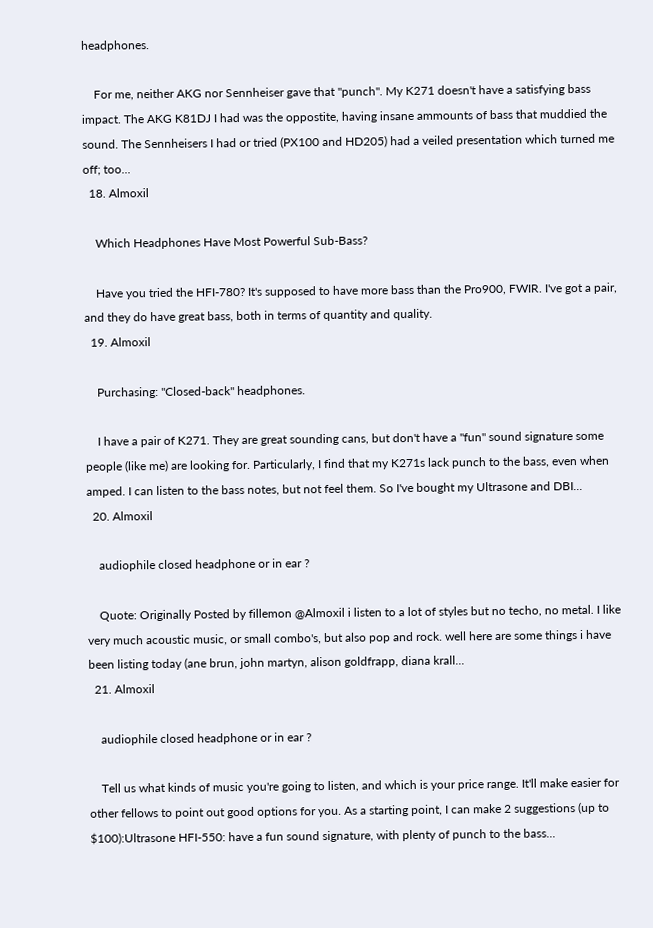headphones.

    For me, neither AKG nor Sennheiser gave that "punch". My K271 doesn't have a satisfying bass impact. The AKG K81DJ I had was the oppostite, having insane ammounts of bass that muddied the sound. The Sennheisers I had or tried (PX100 and HD205) had a veiled presentation which turned me off; too...
  18. Almoxil

    Which Headphones Have Most Powerful Sub-Bass?

    Have you tried the HFI-780? It's supposed to have more bass than the Pro900, FWIR. I've got a pair, and they do have great bass, both in terms of quantity and quality.
  19. Almoxil

    Purchasing: "Closed-back" headphones.

    I have a pair of K271. They are great sounding cans, but don't have a "fun" sound signature some people (like me) are looking for. Particularly, I find that my K271s lack punch to the bass, even when amped. I can listen to the bass notes, but not feel them. So I've bought my Ultrasone and DBI...
  20. Almoxil

    audiophile closed headphone or in ear ?

    Quote: Originally Posted by fillemon @Almoxil i listen to a lot of styles but no techo, no metal. I like very much acoustic music, or small combo's, but also pop and rock. well here are some things i have been listing today (ane brun, john martyn, alison goldfrapp, diana krall...
  21. Almoxil

    audiophile closed headphone or in ear ?

    Tell us what kinds of music you're going to listen, and which is your price range. It'll make easier for other fellows to point out good options for you. As a starting point, I can make 2 suggestions (up to $100):Ultrasone HFI-550: have a fun sound signature, with plenty of punch to the bass...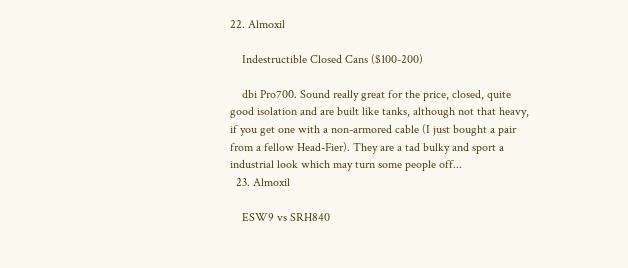22. Almoxil

    Indestructible Closed Cans ($100-200)

    dbi Pro700. Sound really great for the price, closed, quite good isolation and are built like tanks, although not that heavy, if you get one with a non-armored cable (I just bought a pair from a fellow Head-Fier). They are a tad bulky and sport a industrial look which may turn some people off...
  23. Almoxil

    ESW9 vs SRH840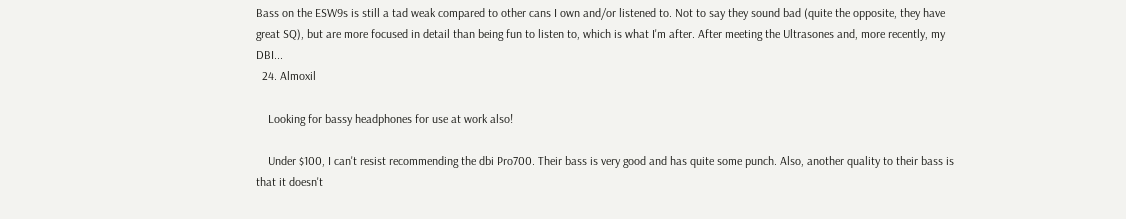Bass on the ESW9s is still a tad weak compared to other cans I own and/or listened to. Not to say they sound bad (quite the opposite, they have great SQ), but are more focused in detail than being fun to listen to, which is what I'm after. After meeting the Ultrasones and, more recently, my DBI...
  24. Almoxil

    Looking for bassy headphones for use at work also!

    Under $100, I can't resist recommending the dbi Pro700. Their bass is very good and has quite some punch. Also, another quality to their bass is that it doesn't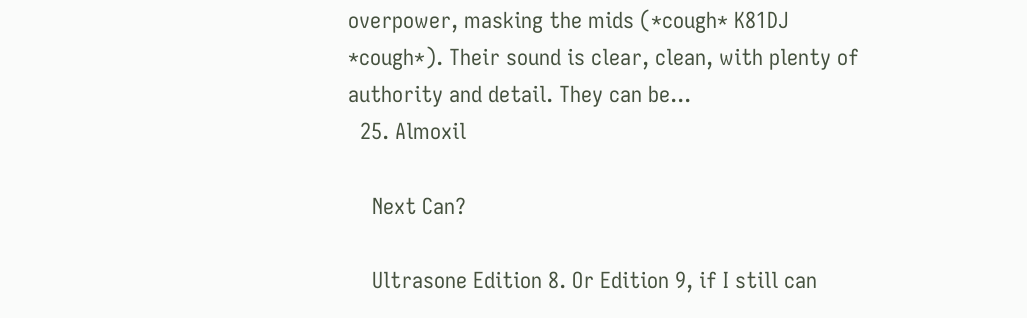overpower, masking the mids (*cough* K81DJ *cough*). Their sound is clear, clean, with plenty of authority and detail. They can be...
  25. Almoxil

    Next Can?

    Ultrasone Edition 8. Or Edition 9, if I still can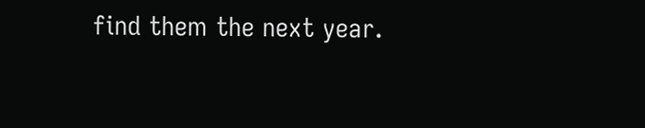find them the next year.